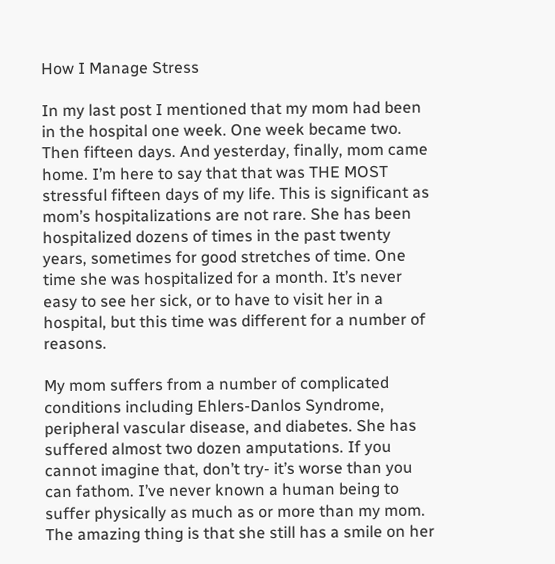How I Manage Stress

In my last post I mentioned that my mom had been in the hospital one week. One week became two. Then fifteen days. And yesterday, finally, mom came home. I’m here to say that that was THE MOST stressful fifteen days of my life. This is significant as mom’s hospitalizations are not rare. She has been hospitalized dozens of times in the past twenty years, sometimes for good stretches of time. One time she was hospitalized for a month. It’s never easy to see her sick, or to have to visit her in a hospital, but this time was different for a number of reasons.

My mom suffers from a number of complicated conditions including Ehlers-Danlos Syndrome, peripheral vascular disease, and diabetes. She has suffered almost two dozen amputations. If you cannot imagine that, don’t try- it’s worse than you can fathom. I’ve never known a human being to suffer physically as much as or more than my mom. The amazing thing is that she still has a smile on her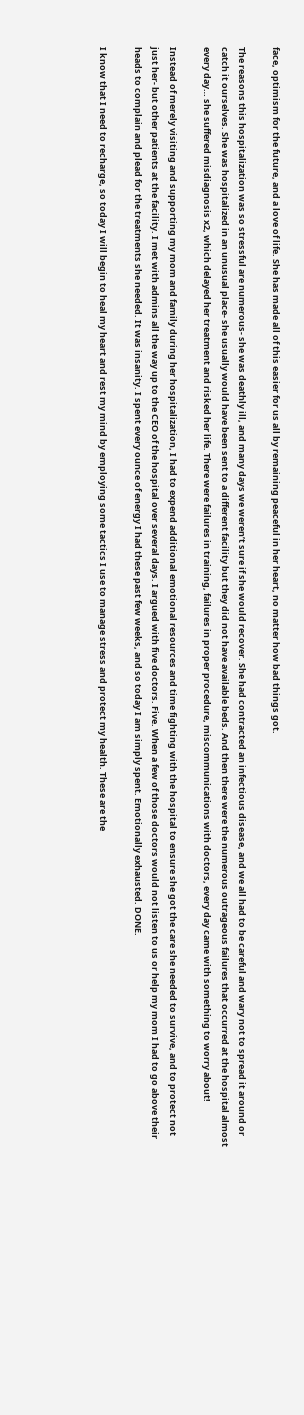face, optimism for the future, and a love of life. She has made all of this easier for us all by remaining peaceful in her heart, no matter how bad things got.

The reasons this hospitalization was so stressful are numerous- she was deathly ill, and many days we weren’t sure if she would recover. She had contracted an infectious disease, and we all had to be careful and wary not to spread it around or catch it ourselves. She was hospitalized in an unusual place- she usually would have been sent to a different facility but they did not have available beds. And then there were the numerous outrageous failures that occurred at the hospital almost every day… she suffered misdiagnosis x2, which delayed her treatment and risked her life. There were failures in training, failures in proper procedure, miscommunications with doctors, every day came with something to worry about!

Instead of merely visiting and supporting my mom and family during her hospitalization, I had to expend additional emotional resources and time fighting with the hospital to ensure she got the care she needed to survive, and to protect not just her- but other patients at the facility. I met with admins all the way up to the CEO of the hospital over several days. I argued with five doctors. Five. When a few of those doctors would not listen to us or help my mom I had to go above their heads to complain and plead for the treatments she needed. It was insanity. I spent every ounce of energy I had these past few weeks, and so today I am simply spent. Emotionally exhausted. DONE.

I know that I need to recharge, so today I will begin to heal my heart and rest my mind by employing some tactics I use to manage stress and protect my health. These are the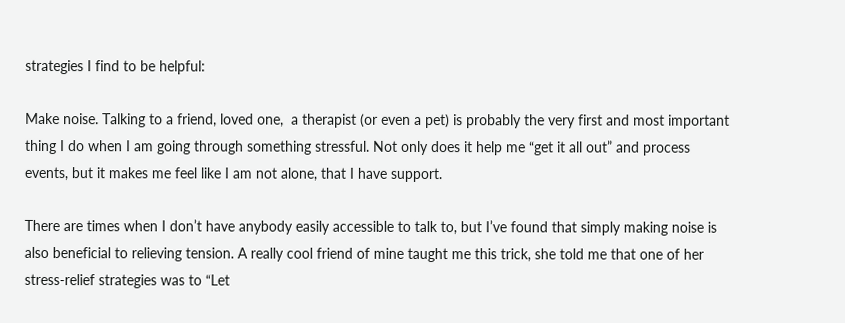strategies I find to be helpful:

Make noise. Talking to a friend, loved one,  a therapist (or even a pet) is probably the very first and most important thing I do when I am going through something stressful. Not only does it help me “get it all out” and process events, but it makes me feel like I am not alone, that I have support.

There are times when I don’t have anybody easily accessible to talk to, but I’ve found that simply making noise is also beneficial to relieving tension. A really cool friend of mine taught me this trick, she told me that one of her stress-relief strategies was to “Let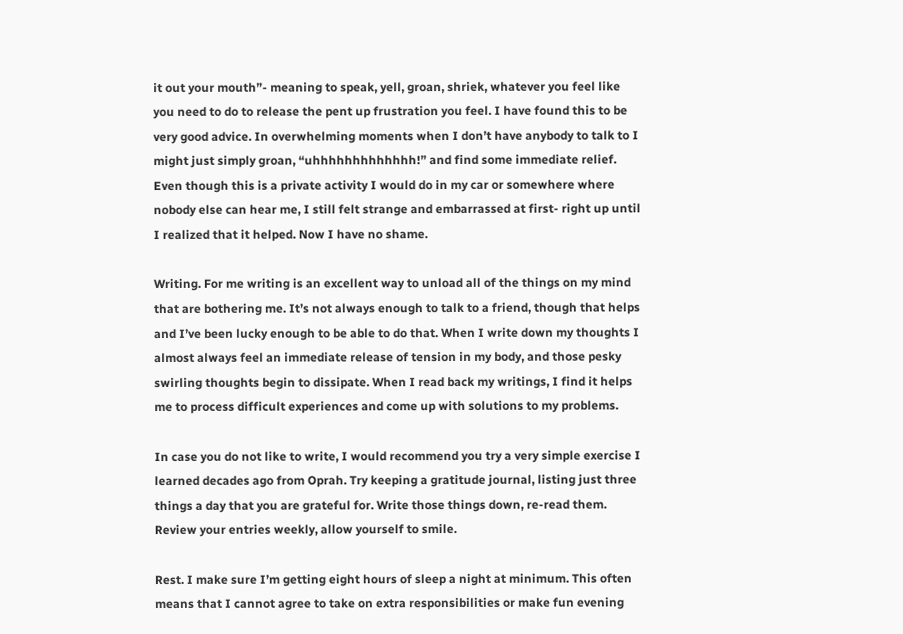it out your mouth”- meaning to speak, yell, groan, shriek, whatever you feel like you need to do to release the pent up frustration you feel. I have found this to be very good advice. In overwhelming moments when I don’t have anybody to talk to I might just simply groan, “uhhhhhhhhhhhhh!” and find some immediate relief. Even though this is a private activity I would do in my car or somewhere where nobody else can hear me, I still felt strange and embarrassed at first- right up until I realized that it helped. Now I have no shame.

Writing. For me writing is an excellent way to unload all of the things on my mind that are bothering me. It’s not always enough to talk to a friend, though that helps and I’ve been lucky enough to be able to do that. When I write down my thoughts I almost always feel an immediate release of tension in my body, and those pesky swirling thoughts begin to dissipate. When I read back my writings, I find it helps me to process difficult experiences and come up with solutions to my problems.

In case you do not like to write, I would recommend you try a very simple exercise I learned decades ago from Oprah. Try keeping a gratitude journal, listing just three things a day that you are grateful for. Write those things down, re-read them. Review your entries weekly, allow yourself to smile.

Rest. I make sure I’m getting eight hours of sleep a night at minimum. This often means that I cannot agree to take on extra responsibilities or make fun evening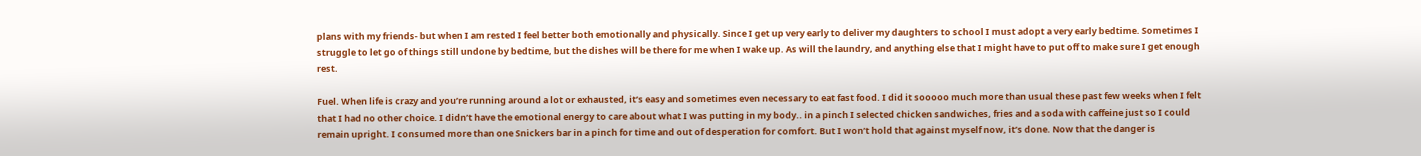plans with my friends- but when I am rested I feel better both emotionally and physically. Since I get up very early to deliver my daughters to school I must adopt a very early bedtime. Sometimes I struggle to let go of things still undone by bedtime, but the dishes will be there for me when I wake up. As will the laundry, and anything else that I might have to put off to make sure I get enough rest.

Fuel. When life is crazy and you’re running around a lot or exhausted, it’s easy and sometimes even necessary to eat fast food. I did it sooooo much more than usual these past few weeks when I felt that I had no other choice. I didn’t have the emotional energy to care about what I was putting in my body.. in a pinch I selected chicken sandwiches, fries and a soda with caffeine just so I could remain upright. I consumed more than one Snickers bar in a pinch for time and out of desperation for comfort. But I won’t hold that against myself now, it’s done. Now that the danger is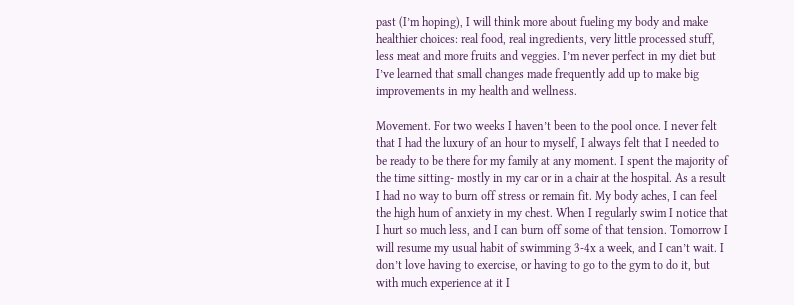past (I’m hoping), I will think more about fueling my body and make healthier choices: real food, real ingredients, very little processed stuff, less meat and more fruits and veggies. I’m never perfect in my diet but I’ve learned that small changes made frequently add up to make big improvements in my health and wellness.

Movement. For two weeks I haven’t been to the pool once. I never felt that I had the luxury of an hour to myself, I always felt that I needed to be ready to be there for my family at any moment. I spent the majority of the time sitting- mostly in my car or in a chair at the hospital. As a result I had no way to burn off stress or remain fit. My body aches, I can feel the high hum of anxiety in my chest. When I regularly swim I notice that I hurt so much less, and I can burn off some of that tension. Tomorrow I will resume my usual habit of swimming 3-4x a week, and I can’t wait. I don’t love having to exercise, or having to go to the gym to do it, but with much experience at it I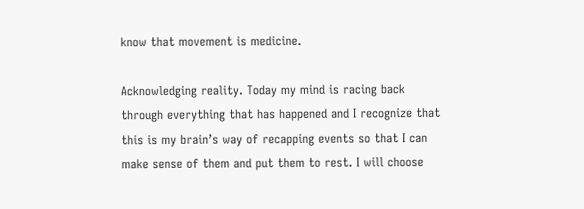know that movement is medicine.

Acknowledging reality. Today my mind is racing back through everything that has happened and I recognize that this is my brain’s way of recapping events so that I can make sense of them and put them to rest. I will choose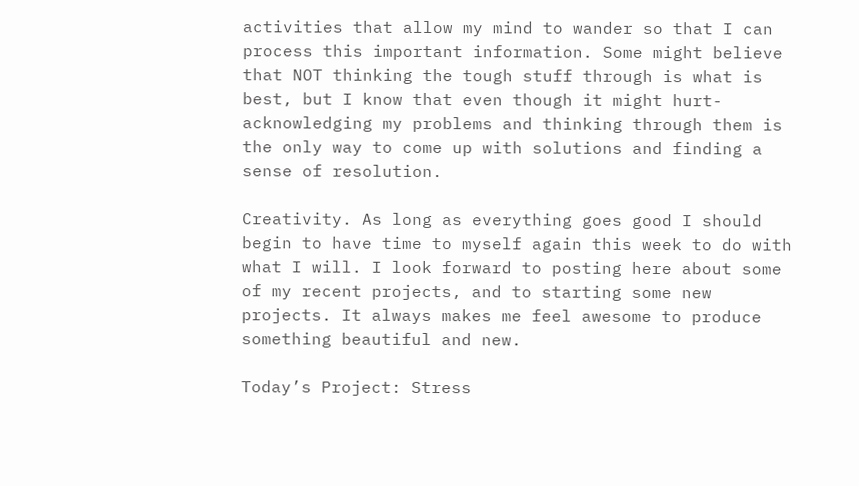activities that allow my mind to wander so that I can process this important information. Some might believe that NOT thinking the tough stuff through is what is best, but I know that even though it might hurt- acknowledging my problems and thinking through them is the only way to come up with solutions and finding a sense of resolution.

Creativity. As long as everything goes good I should begin to have time to myself again this week to do with what I will. I look forward to posting here about some of my recent projects, and to starting some new projects. It always makes me feel awesome to produce something beautiful and new.

Today’s Project: Stress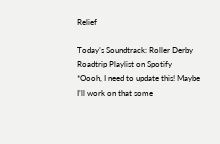Relief

Today’s Soundtrack: Roller Derby Roadtrip Playlist on Spotify
*Oooh, I need to update this! Maybe I’ll work on that some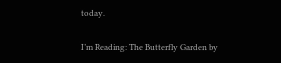today.

I’m Reading: The Butterfly Garden by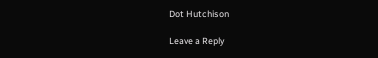Dot Hutchison

Leave a Reply